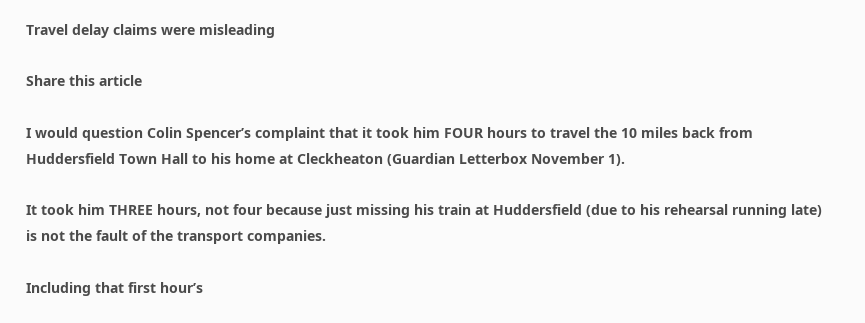Travel delay claims were misleading

Share this article

I would question Colin Spencer’s complaint that it took him FOUR hours to travel the 10 miles back from Huddersfield Town Hall to his home at Cleckheaton (Guardian Letterbox November 1).

It took him THREE hours, not four because just missing his train at Huddersfield (due to his rehearsal running late) is not the fault of the transport companies.

Including that first hour’s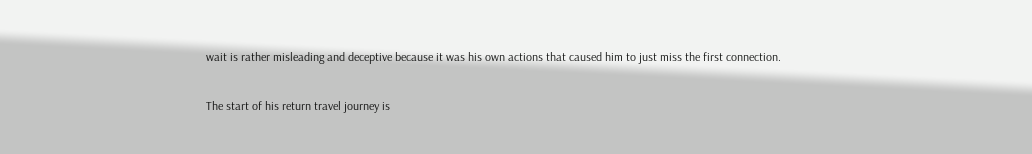wait is rather misleading and deceptive because it was his own actions that caused him to just miss the first connection.

The start of his return travel journey is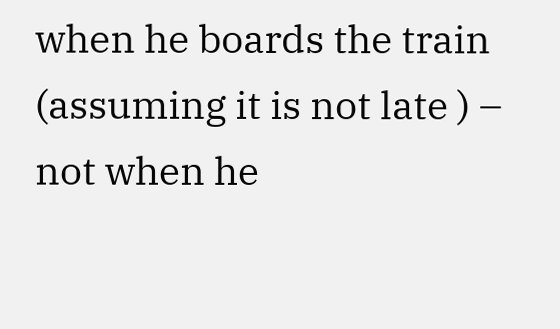when he boards the train (assuming it is not late ) – not when he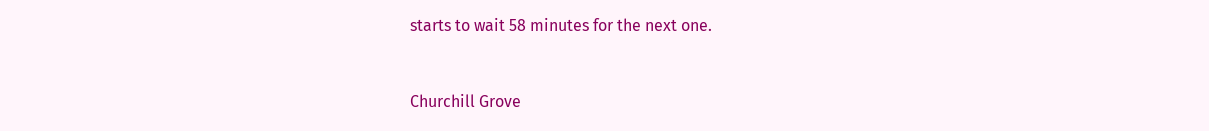starts to wait 58 minutes for the next one.


Churchill Grove